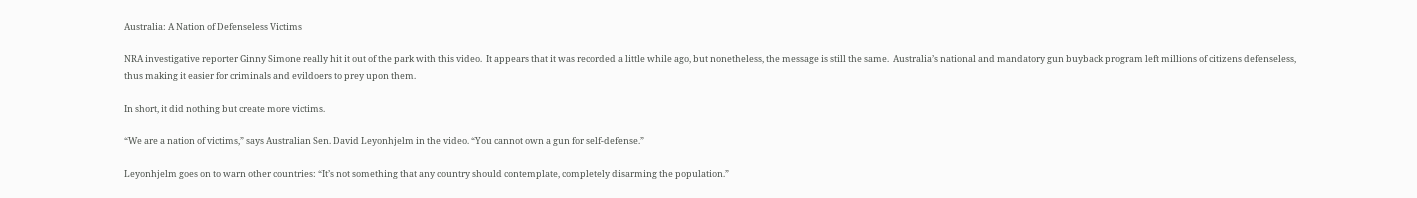Australia: A Nation of Defenseless Victims

NRA investigative reporter Ginny Simone really hit it out of the park with this video.  It appears that it was recorded a little while ago, but nonetheless, the message is still the same.  Australia’s national and mandatory gun buyback program left millions of citizens defenseless, thus making it easier for criminals and evildoers to prey upon them.

In short, it did nothing but create more victims.

“We are a nation of victims,” says Australian Sen. David Leyonhjelm in the video. “You cannot own a gun for self-defense.”

Leyonhjelm goes on to warn other countries: “It’s not something that any country should contemplate, completely disarming the population.”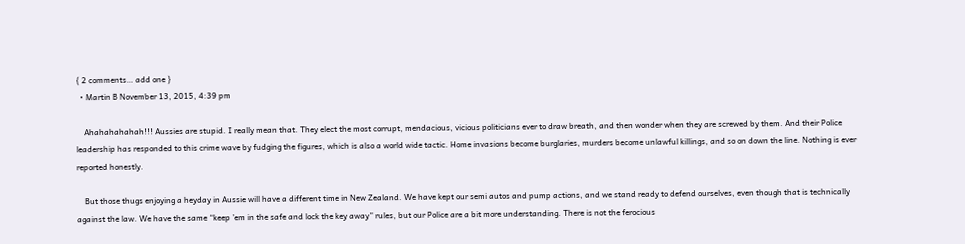{ 2 comments… add one }
  • Martin B November 13, 2015, 4:39 pm

    Ahahahahahah!!! Aussies are stupid. I really mean that. They elect the most corrupt, mendacious, vicious politicians ever to draw breath, and then wonder when they are screwed by them. And their Police leadership has responded to this crime wave by fudging the figures, which is also a world wide tactic. Home invasions become burglaries, murders become unlawful killings, and so on down the line. Nothing is ever reported honestly.

    But those thugs enjoying a heyday in Aussie will have a different time in New Zealand. We have kept our semi autos and pump actions, and we stand ready to defend ourselves, even though that is technically against the law. We have the same “keep ’em in the safe and lock the key away” rules, but our Police are a bit more understanding. There is not the ferocious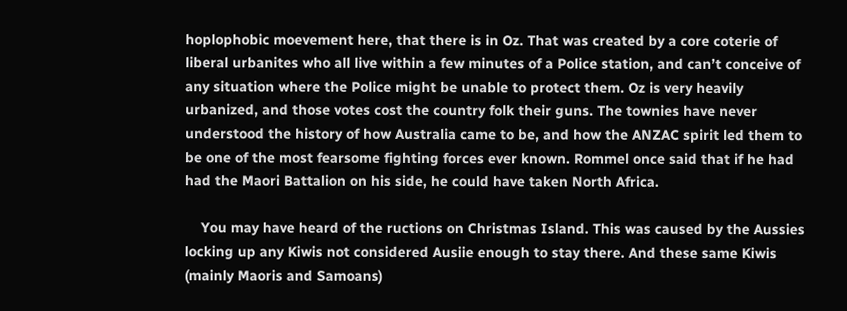hoplophobic moevement here, that there is in Oz. That was created by a core coterie of liberal urbanites who all live within a few minutes of a Police station, and can’t conceive of any situation where the Police might be unable to protect them. Oz is very heavily urbanized, and those votes cost the country folk their guns. The townies have never understood the history of how Australia came to be, and how the ANZAC spirit led them to be one of the most fearsome fighting forces ever known. Rommel once said that if he had had the Maori Battalion on his side, he could have taken North Africa.

    You may have heard of the ructions on Christmas Island. This was caused by the Aussies locking up any Kiwis not considered Ausiie enough to stay there. And these same Kiwis (mainly Maoris and Samoans)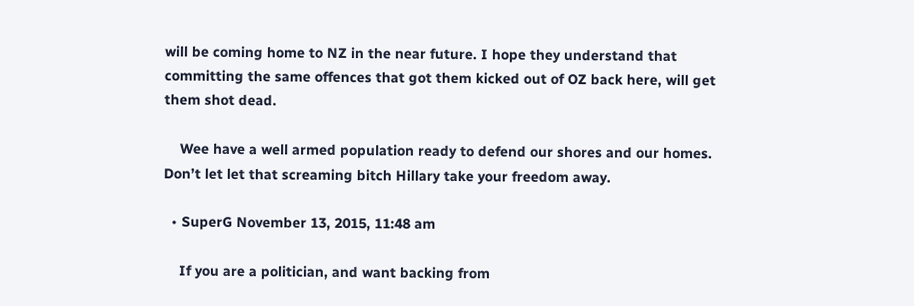will be coming home to NZ in the near future. I hope they understand that committing the same offences that got them kicked out of OZ back here, will get them shot dead.

    Wee have a well armed population ready to defend our shores and our homes. Don’t let let that screaming bitch Hillary take your freedom away.

  • SuperG November 13, 2015, 11:48 am

    If you are a politician, and want backing from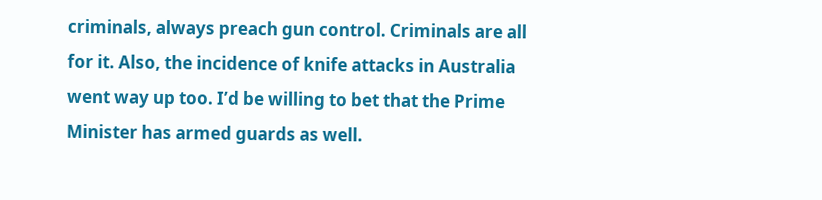criminals, always preach gun control. Criminals are all for it. Also, the incidence of knife attacks in Australia went way up too. I’d be willing to bet that the Prime Minister has armed guards as well.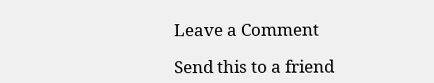Leave a Comment

Send this to a friend